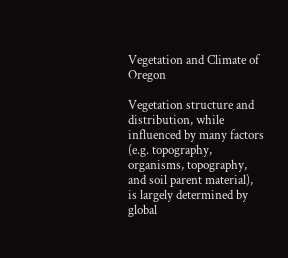Vegetation and Climate of Oregon

Vegetation structure and distribution, while influenced by many factors (e.g. topography, organisms, topography, and soil parent material), is largely determined by global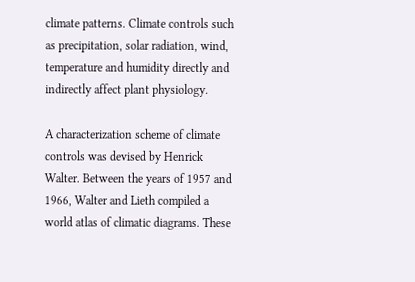climate patterns. Climate controls such as precipitation, solar radiation, wind, temperature and humidity directly and indirectly affect plant physiology.

A characterization scheme of climate controls was devised by Henrick Walter. Between the years of 1957 and 1966, Walter and Lieth compiled a world atlas of climatic diagrams. These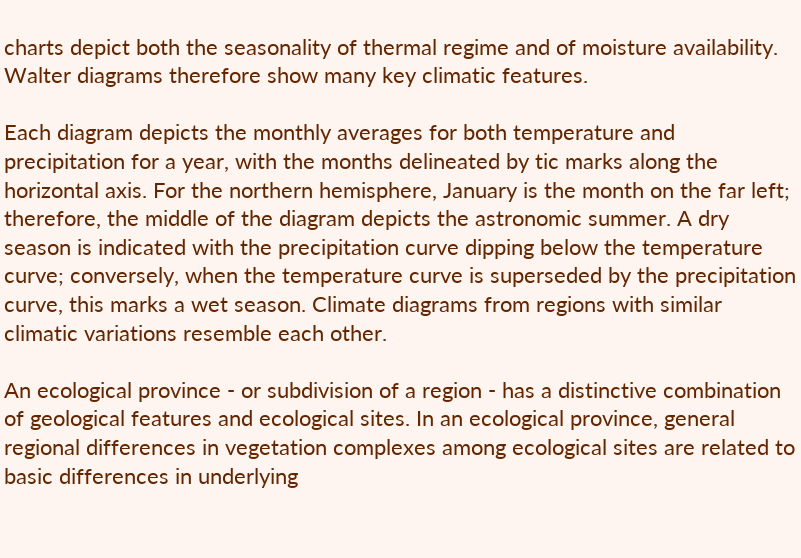charts depict both the seasonality of thermal regime and of moisture availability. Walter diagrams therefore show many key climatic features.

Each diagram depicts the monthly averages for both temperature and precipitation for a year, with the months delineated by tic marks along the horizontal axis. For the northern hemisphere, January is the month on the far left; therefore, the middle of the diagram depicts the astronomic summer. A dry season is indicated with the precipitation curve dipping below the temperature curve; conversely, when the temperature curve is superseded by the precipitation curve, this marks a wet season. Climate diagrams from regions with similar climatic variations resemble each other.

An ecological province - or subdivision of a region - has a distinctive combination of geological features and ecological sites. In an ecological province, general regional differences in vegetation complexes among ecological sites are related to basic differences in underlying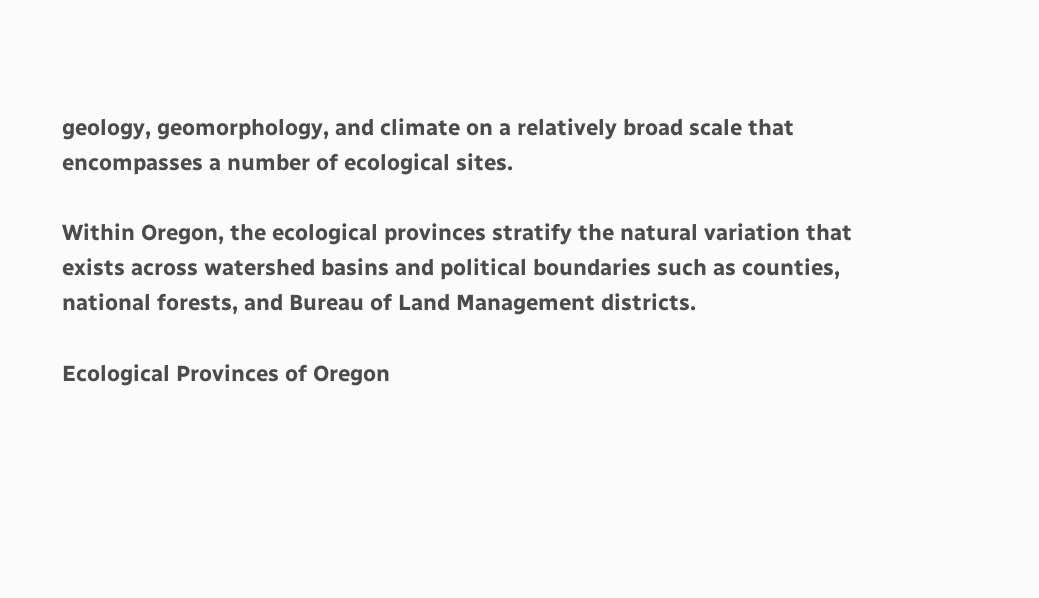geology, geomorphology, and climate on a relatively broad scale that encompasses a number of ecological sites.

Within Oregon, the ecological provinces stratify the natural variation that exists across watershed basins and political boundaries such as counties, national forests, and Bureau of Land Management districts.

Ecological Provinces of Oregon